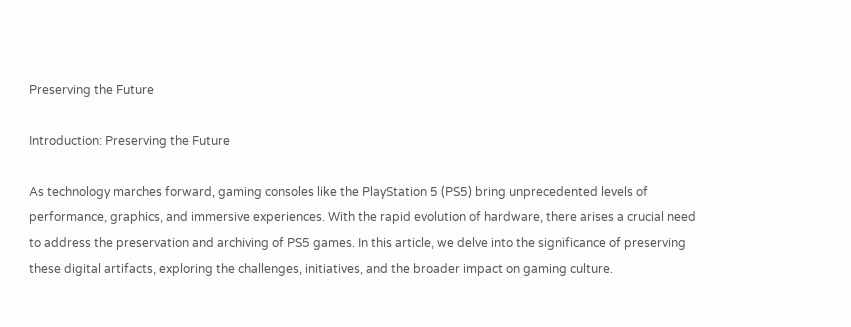Preserving the Future

Introduction: Preserving the Future

As technology marches forward, gaming consoles like the PlayStation 5 (PS5) bring unprecedented levels of performance, graphics, and immersive experiences. With the rapid evolution of hardware, there arises a crucial need to address the preservation and archiving of PS5 games. In this article, we delve into the significance of preserving these digital artifacts, exploring the challenges, initiatives, and the broader impact on gaming culture.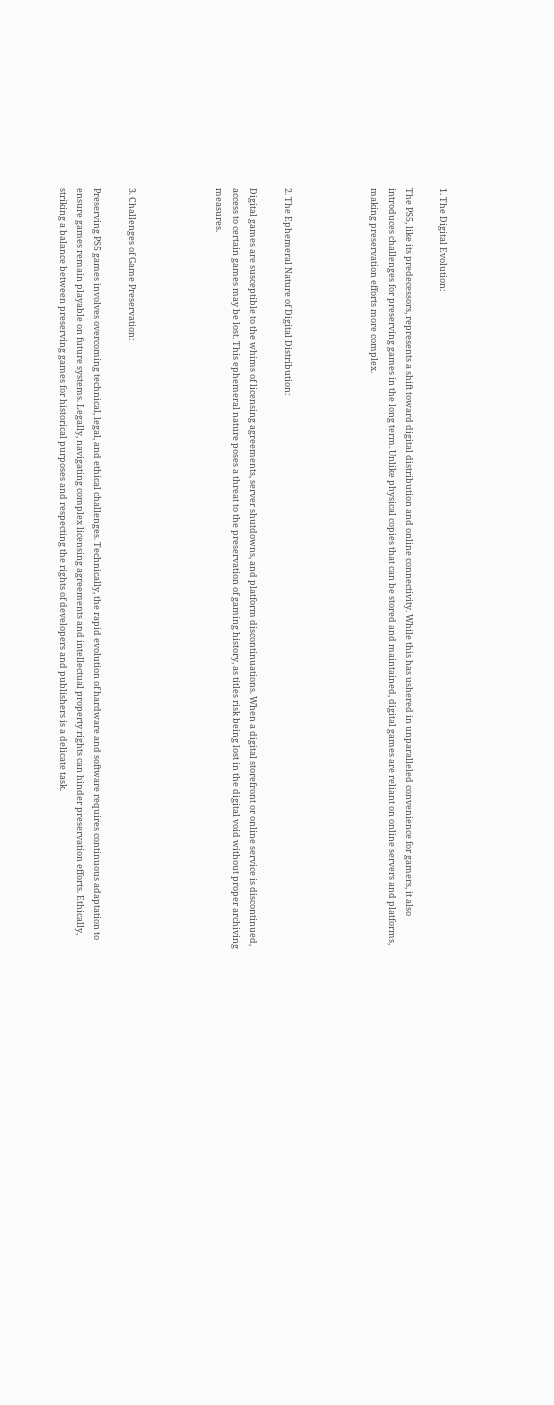1. The Digital Evolution:

The PS5, like its predecessors, represents a shift toward digital distribution and online connectivity. While this has ushered in unparalleled convenience for gamers, it also introduces challenges for preserving games in the long term. Unlike physical copies that can be stored and maintained, digital games are reliant on online servers and platforms, making preservation efforts more complex.




2. The Ephemeral Nature of Digital Distribution:

Digital games are susceptible to the whims of licensing agreements, server shutdowns, and platform discontinuations. When a digital storefront or online service is discontinued, access to certain games may be lost. This ephemeral nature poses a threat to the preservation of gaming history, as titles risk being lost in the digital void without proper archiving measures.




3. Challenges of Game Preservation:

Preserving PS5 games involves overcoming technical, legal, and ethical challenges. Technically, the rapid evolution of hardware and software requires continuous adaptation to ensure games remain playable on future systems. Legally, navigating complex licensing agreements and intellectual property rights can hinder preservation efforts. Ethically, striking a balance between preserving games for historical purposes and respecting the rights of developers and publishers is a delicate task.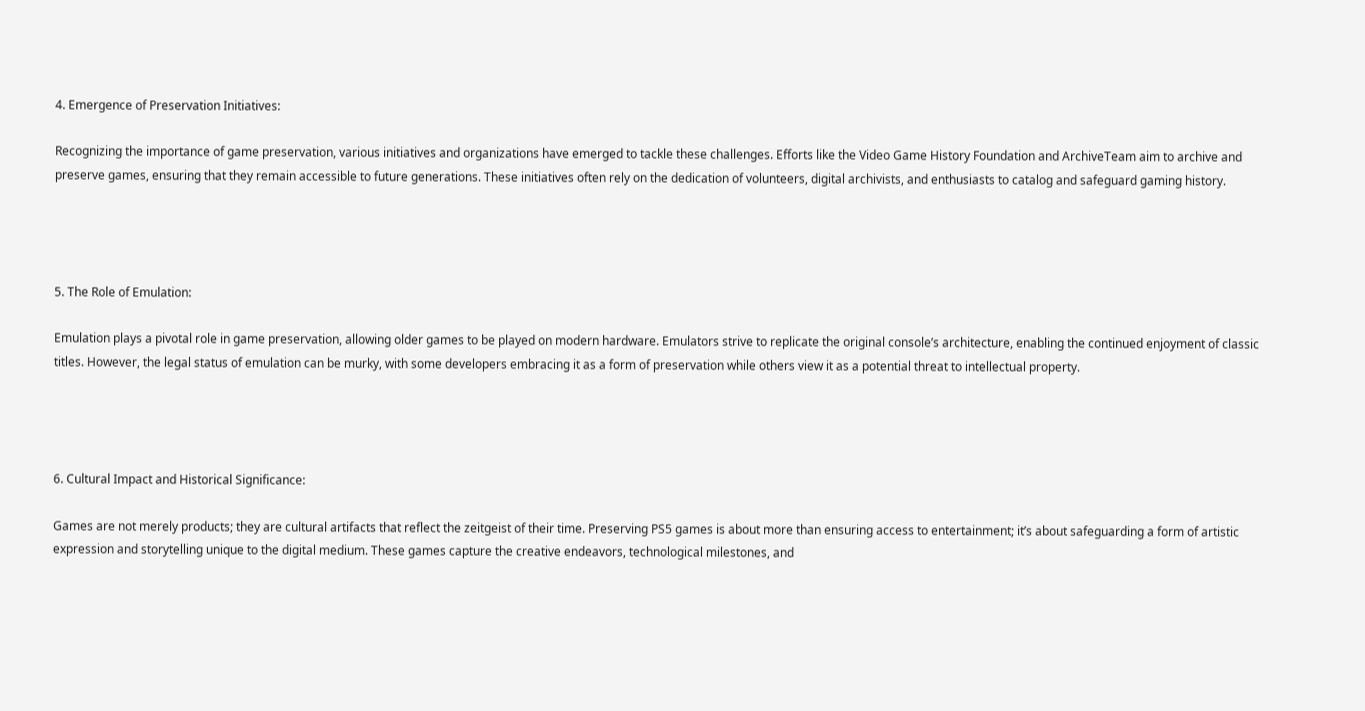4. Emergence of Preservation Initiatives:

Recognizing the importance of game preservation, various initiatives and organizations have emerged to tackle these challenges. Efforts like the Video Game History Foundation and ArchiveTeam aim to archive and preserve games, ensuring that they remain accessible to future generations. These initiatives often rely on the dedication of volunteers, digital archivists, and enthusiasts to catalog and safeguard gaming history.




5. The Role of Emulation:

Emulation plays a pivotal role in game preservation, allowing older games to be played on modern hardware. Emulators strive to replicate the original console’s architecture, enabling the continued enjoyment of classic titles. However, the legal status of emulation can be murky, with some developers embracing it as a form of preservation while others view it as a potential threat to intellectual property.




6. Cultural Impact and Historical Significance:

Games are not merely products; they are cultural artifacts that reflect the zeitgeist of their time. Preserving PS5 games is about more than ensuring access to entertainment; it’s about safeguarding a form of artistic expression and storytelling unique to the digital medium. These games capture the creative endeavors, technological milestones, and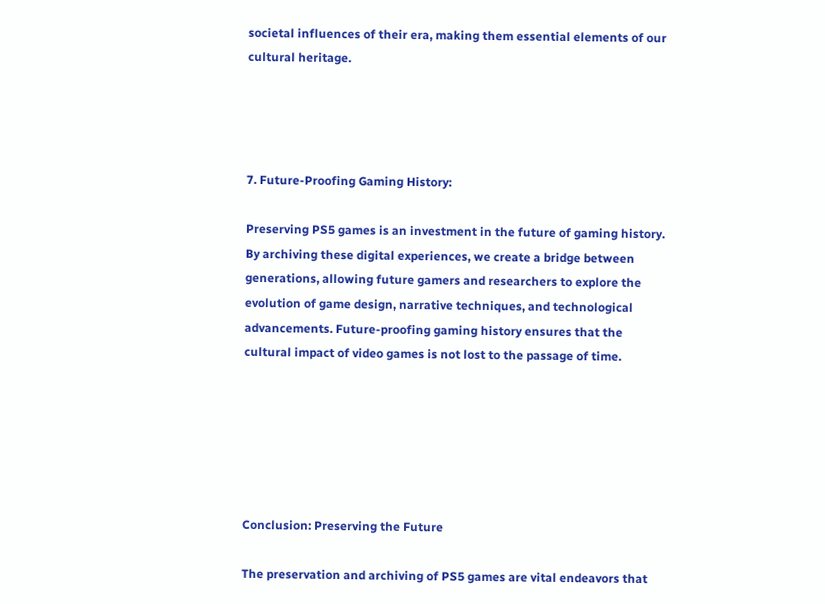societal influences of their era, making them essential elements of our cultural heritage.




7. Future-Proofing Gaming History:

Preserving PS5 games is an investment in the future of gaming history. By archiving these digital experiences, we create a bridge between generations, allowing future gamers and researchers to explore the evolution of game design, narrative techniques, and technological advancements. Future-proofing gaming history ensures that the cultural impact of video games is not lost to the passage of time.






Conclusion: Preserving the Future

The preservation and archiving of PS5 games are vital endeavors that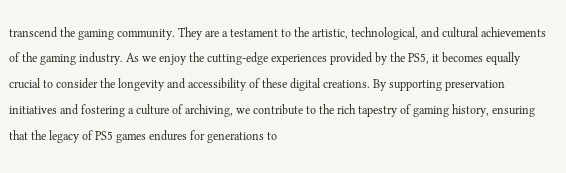transcend the gaming community. They are a testament to the artistic, technological, and cultural achievements of the gaming industry. As we enjoy the cutting-edge experiences provided by the PS5, it becomes equally crucial to consider the longevity and accessibility of these digital creations. By supporting preservation initiatives and fostering a culture of archiving, we contribute to the rich tapestry of gaming history, ensuring that the legacy of PS5 games endures for generations to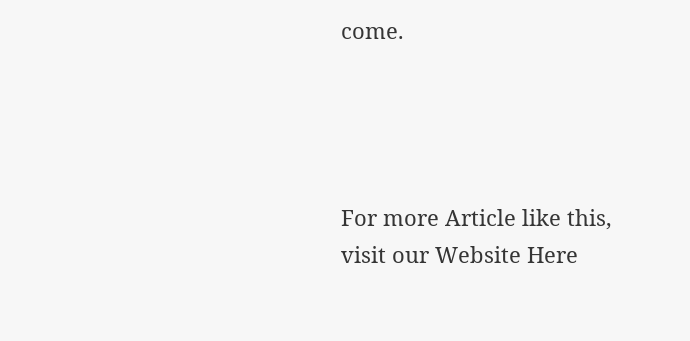come.




For more Article like this, visit our Website Here